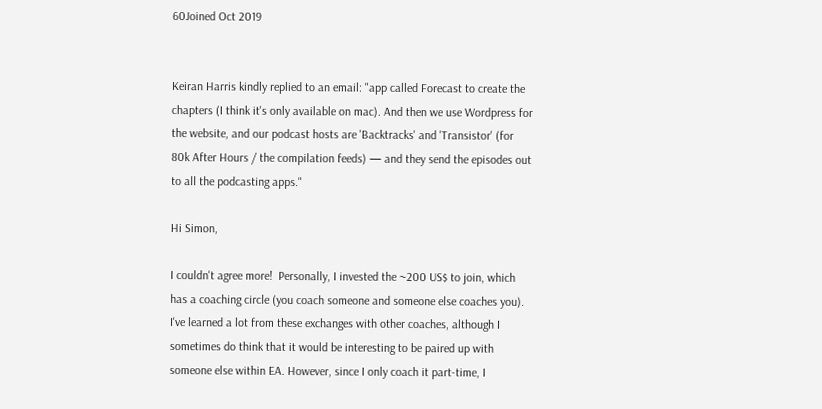60Joined Oct 2019


Keiran Harris kindly replied to an email: "app called Forecast to create the chapters (I think it's only available on mac). And then we use Wordpress for the website, and our podcast hosts are 'Backtracks' and 'Transistor' (for 80k After Hours / the compilation feeds) — and they send the episodes out to all the podcasting apps."

Hi Simon,

I couldn't agree more!  Personally, I invested the ~200 US$ to join, which has a coaching circle (you coach someone and someone else coaches you). I've learned a lot from these exchanges with other coaches, although I sometimes do think that it would be interesting to be paired up with someone else within EA. However, since I only coach it part-time, I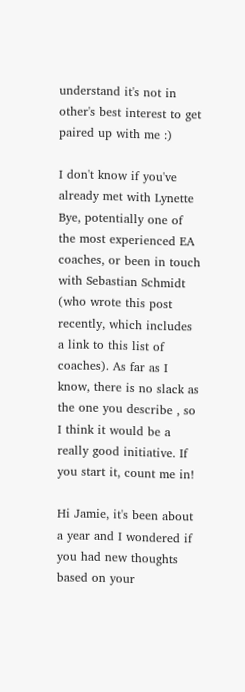understand it's not in other's best interest to get paired up with me :)

I don't know if you've already met with Lynette Bye, potentially one of the most experienced EA coaches, or been in touch with Sebastian Schmidt (who wrote this post recently, which includes a link to this list of coaches). As far as I know, there is no slack as the one you describe , so I think it would be a really good initiative. If you start it, count me in!

Hi Jamie, it's been about a year and I wondered if you had new thoughts based on your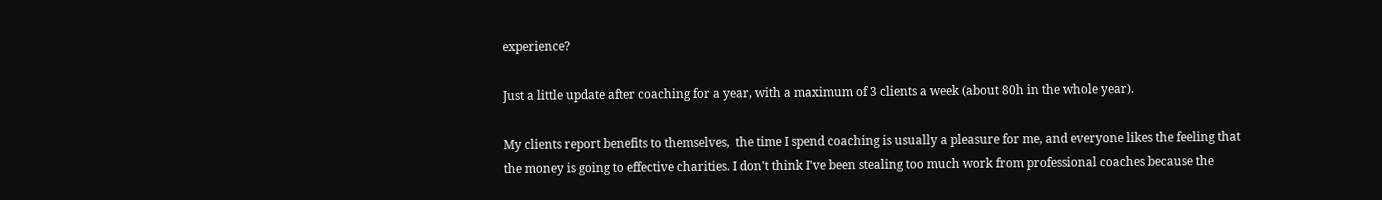experience?

Just a little update after coaching for a year, with a maximum of 3 clients a week (about 80h in the whole year).

My clients report benefits to themselves,  the time I spend coaching is usually a pleasure for me, and everyone likes the feeling that the money is going to effective charities. I don't think I've been stealing too much work from professional coaches because the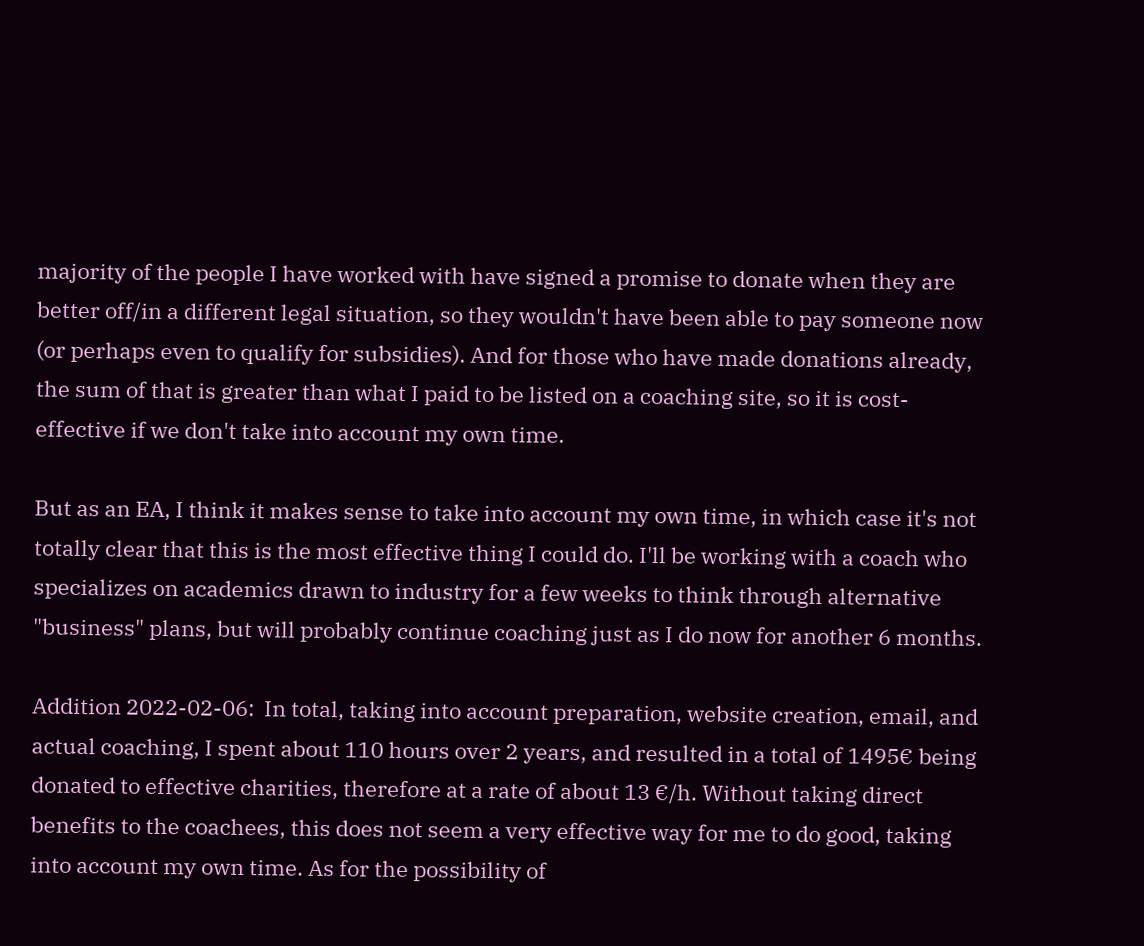majority of the people I have worked with have signed a promise to donate when they are better off/in a different legal situation, so they wouldn't have been able to pay someone now (or perhaps even to qualify for subsidies). And for those who have made donations already, the sum of that is greater than what I paid to be listed on a coaching site, so it is cost-effective if we don't take into account my own time.

But as an EA, I think it makes sense to take into account my own time, in which case it's not totally clear that this is the most effective thing I could do. I'll be working with a coach who specializes on academics drawn to industry for a few weeks to think through alternative "business" plans, but will probably continue coaching just as I do now for another 6 months.

Addition 2022-02-06:  In total, taking into account preparation, website creation, email, and actual coaching, I spent about 110 hours over 2 years, and resulted in a total of 1495€ being donated to effective charities, therefore at a rate of about 13 €/h. Without taking direct benefits to the coachees, this does not seem a very effective way for me to do good, taking into account my own time. As for the possibility of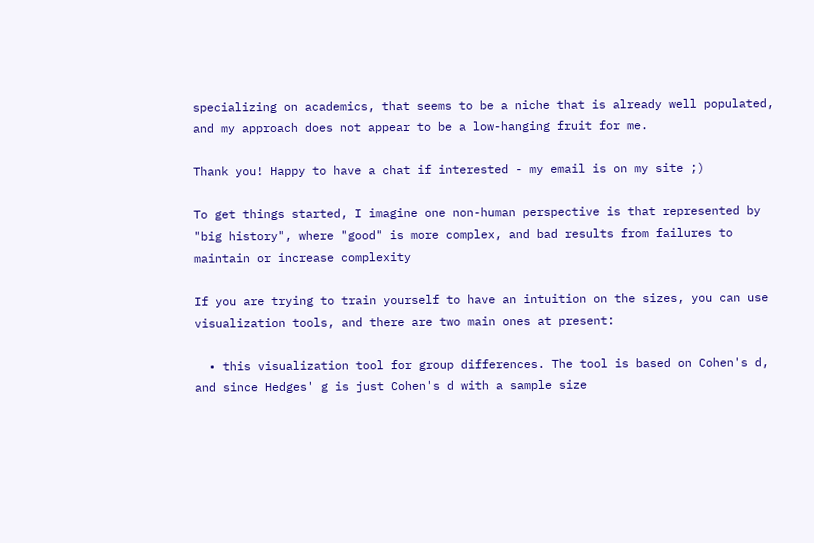specializing on academics, that seems to be a niche that is already well populated, and my approach does not appear to be a low-hanging fruit for me.

Thank you! Happy to have a chat if interested - my email is on my site ;)

To get things started, I imagine one non-human perspective is that represented by "big history", where "good" is more complex, and bad results from failures to maintain or increase complexity

If you are trying to train yourself to have an intuition on the sizes, you can use visualization tools, and there are two main ones at present:

  • this visualization tool for group differences. The tool is based on Cohen's d, and since Hedges' g is just Cohen's d with a sample size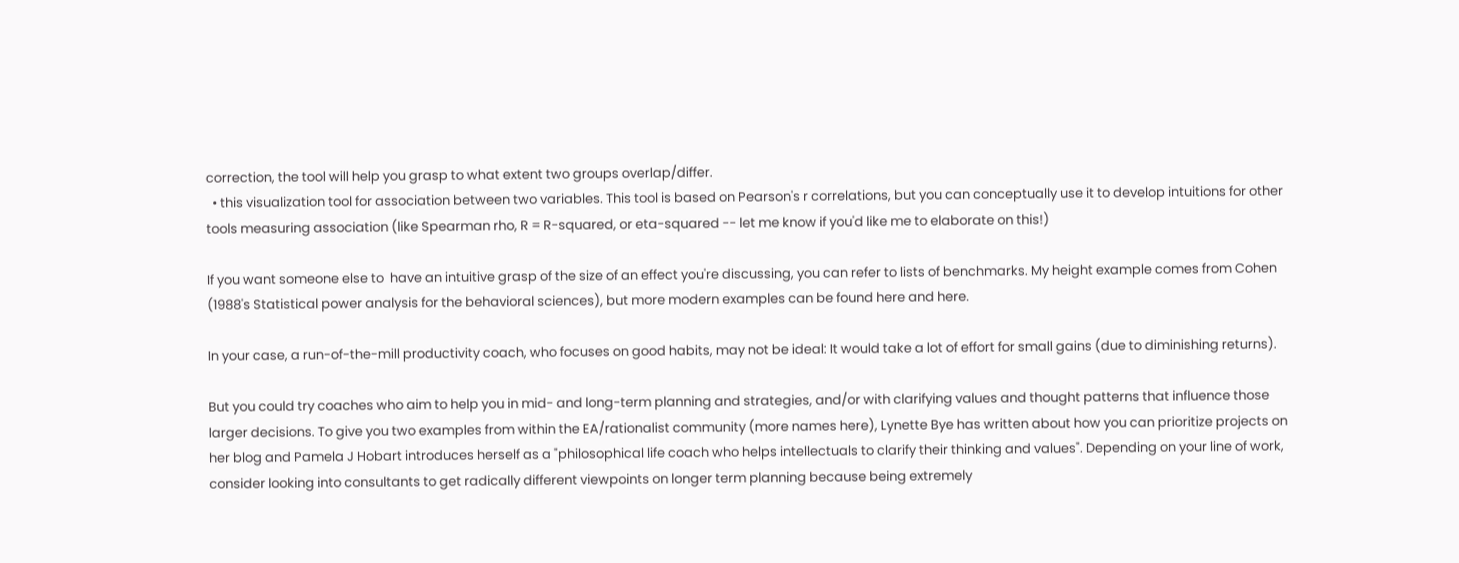correction, the tool will help you grasp to what extent two groups overlap/differ.
  • this visualization tool for association between two variables. This tool is based on Pearson's r correlations, but you can conceptually use it to develop intuitions for other tools measuring association (like Spearman rho, R = R-squared, or eta-squared -- let me know if you'd like me to elaborate on this!)

If you want someone else to  have an intuitive grasp of the size of an effect you're discussing, you can refer to lists of benchmarks. My height example comes from Cohen (1988's Statistical power analysis for the behavioral sciences), but more modern examples can be found here and here.

In your case, a run-of-the-mill productivity coach, who focuses on good habits, may not be ideal: It would take a lot of effort for small gains (due to diminishing returns).

But you could try coaches who aim to help you in mid- and long-term planning and strategies, and/or with clarifying values and thought patterns that influence those larger decisions. To give you two examples from within the EA/rationalist community (more names here), Lynette Bye has written about how you can prioritize projects on her blog and Pamela J Hobart introduces herself as a "philosophical life coach who helps intellectuals to clarify their thinking and values". Depending on your line of work, consider looking into consultants to get radically different viewpoints on longer term planning because being extremely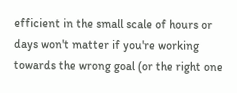efficient in the small scale of hours or days won't matter if you're working towards the wrong goal (or the right one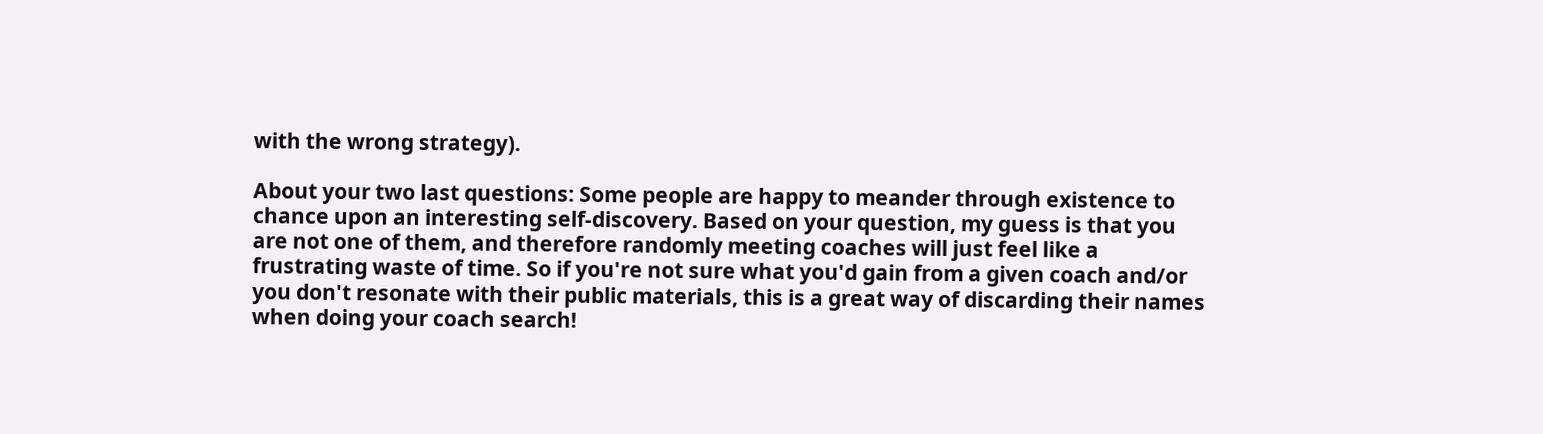with the wrong strategy).

About your two last questions: Some people are happy to meander through existence to chance upon an interesting self-discovery. Based on your question, my guess is that you are not one of them, and therefore randomly meeting coaches will just feel like a frustrating waste of time. So if you're not sure what you'd gain from a given coach and/or you don't resonate with their public materials, this is a great way of discarding their names when doing your coach search!